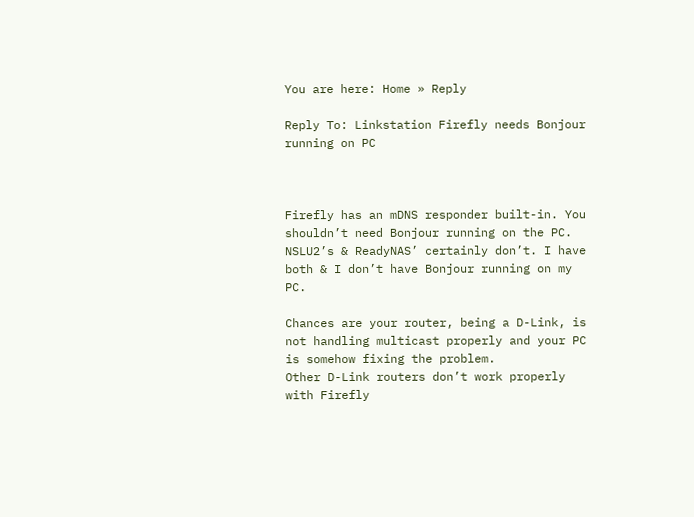You are here: Home » Reply

Reply To: Linkstation Firefly needs Bonjour running on PC



Firefly has an mDNS responder built-in. You shouldn’t need Bonjour running on the PC. NSLU2’s & ReadyNAS’ certainly don’t. I have both & I don’t have Bonjour running on my PC.

Chances are your router, being a D-Link, is not handling multicast properly and your PC is somehow fixing the problem.
Other D-Link routers don’t work properly with Firefly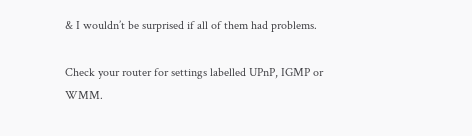& I wouldn’t be surprised if all of them had problems.

Check your router for settings labelled UPnP, IGMP or WMM.